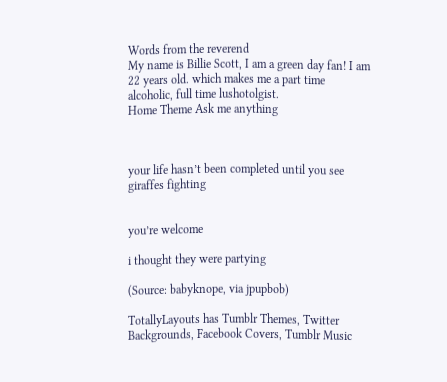Words from the reverend
My name is Billie Scott, I am a green day fan! I am 22 years old. which makes me a part time alcoholic, full time lushotolgist.
Home Theme Ask me anything



your life hasn’t been completed until you see giraffes fighting


you’re welcome

i thought they were partying

(Source: babyknope, via jpupbob)

TotallyLayouts has Tumblr Themes, Twitter Backgrounds, Facebook Covers, Tumblr Music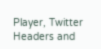Player, Twitter Headers and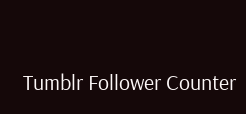Tumblr Follower Counter